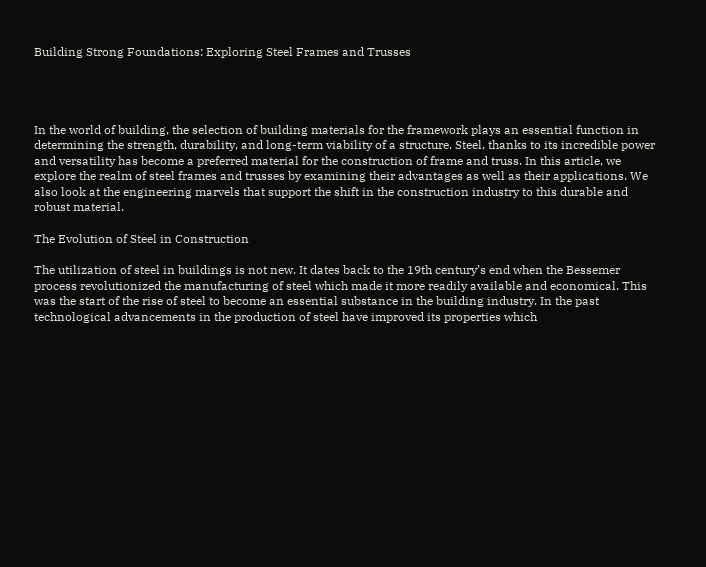Building Strong Foundations: Exploring Steel Frames and Trusses




In the world of building, the selection of building materials for the framework plays an essential function in determining the strength, durability, and long-term viability of a structure. Steel, thanks to its incredible power and versatility has become a preferred material for the construction of frame and truss. In this article, we explore the realm of steel frames and trusses by examining their advantages as well as their applications. We also look at the engineering marvels that support the shift in the construction industry to this durable and robust material.

The Evolution of Steel in Construction

The utilization of steel in buildings is not new. It dates back to the 19th century’s end when the Bessemer process revolutionized the manufacturing of steel which made it more readily available and economical. This was the start of the rise of steel to become an essential substance in the building industry. In the past technological advancements in the production of steel have improved its properties which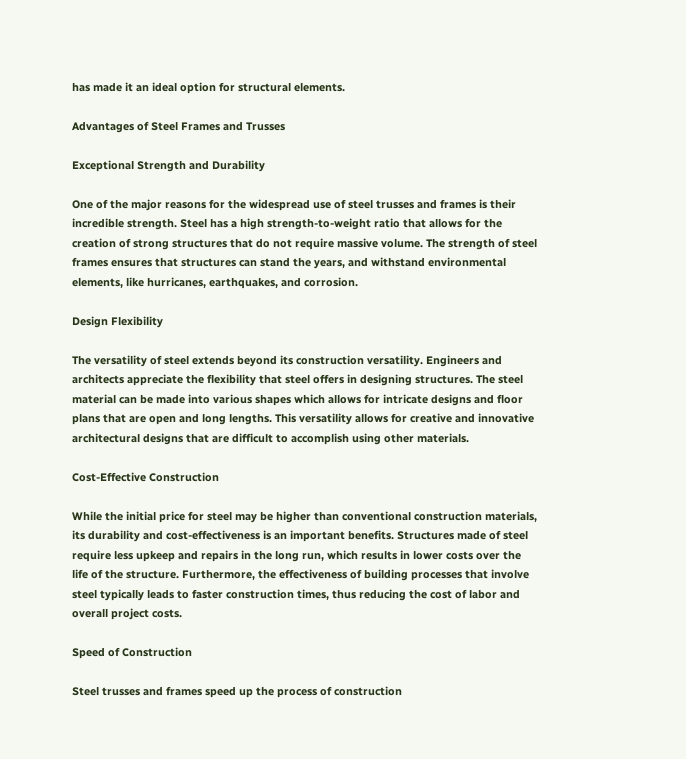has made it an ideal option for structural elements.

Advantages of Steel Frames and Trusses

Exceptional Strength and Durability

One of the major reasons for the widespread use of steel trusses and frames is their incredible strength. Steel has a high strength-to-weight ratio that allows for the creation of strong structures that do not require massive volume. The strength of steel frames ensures that structures can stand the years, and withstand environmental elements, like hurricanes, earthquakes, and corrosion.

Design Flexibility

The versatility of steel extends beyond its construction versatility. Engineers and architects appreciate the flexibility that steel offers in designing structures. The steel material can be made into various shapes which allows for intricate designs and floor plans that are open and long lengths. This versatility allows for creative and innovative architectural designs that are difficult to accomplish using other materials.

Cost-Effective Construction

While the initial price for steel may be higher than conventional construction materials, its durability and cost-effectiveness is an important benefits. Structures made of steel require less upkeep and repairs in the long run, which results in lower costs over the life of the structure. Furthermore, the effectiveness of building processes that involve steel typically leads to faster construction times, thus reducing the cost of labor and overall project costs.

Speed of Construction

Steel trusses and frames speed up the process of construction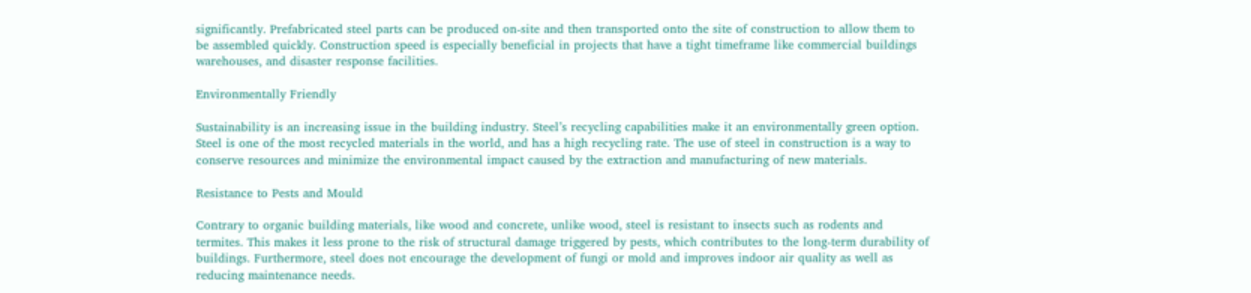significantly. Prefabricated steel parts can be produced on-site and then transported onto the site of construction to allow them to be assembled quickly. Construction speed is especially beneficial in projects that have a tight timeframe like commercial buildings warehouses, and disaster response facilities.

Environmentally Friendly

Sustainability is an increasing issue in the building industry. Steel’s recycling capabilities make it an environmentally green option. Steel is one of the most recycled materials in the world, and has a high recycling rate. The use of steel in construction is a way to conserve resources and minimize the environmental impact caused by the extraction and manufacturing of new materials.

Resistance to Pests and Mould

Contrary to organic building materials, like wood and concrete, unlike wood, steel is resistant to insects such as rodents and termites. This makes it less prone to the risk of structural damage triggered by pests, which contributes to the long-term durability of buildings. Furthermore, steel does not encourage the development of fungi or mold and improves indoor air quality as well as reducing maintenance needs.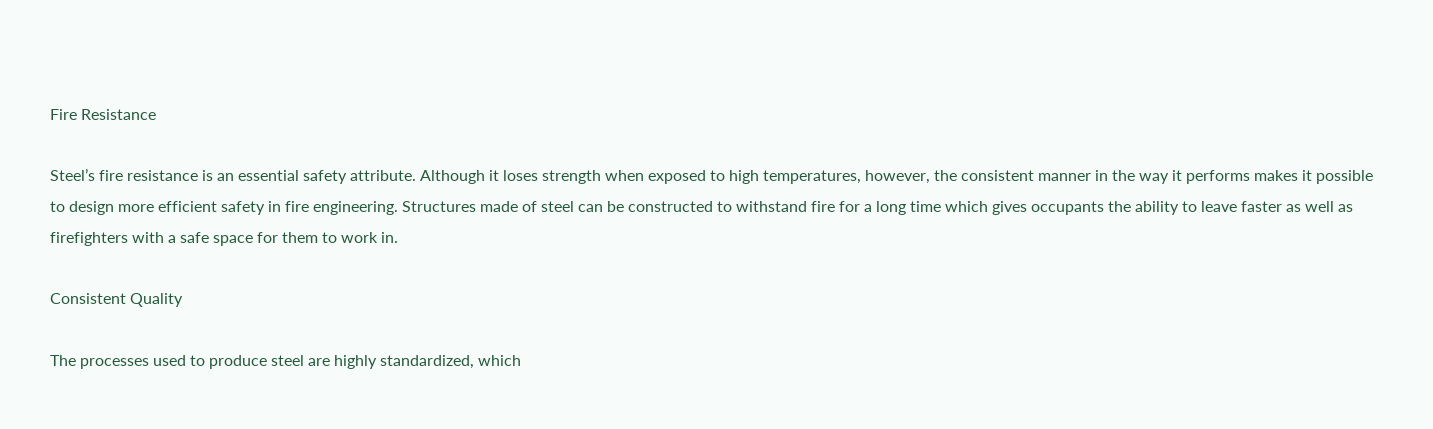Fire Resistance

Steel’s fire resistance is an essential safety attribute. Although it loses strength when exposed to high temperatures, however, the consistent manner in the way it performs makes it possible to design more efficient safety in fire engineering. Structures made of steel can be constructed to withstand fire for a long time which gives occupants the ability to leave faster as well as firefighters with a safe space for them to work in.

Consistent Quality

The processes used to produce steel are highly standardized, which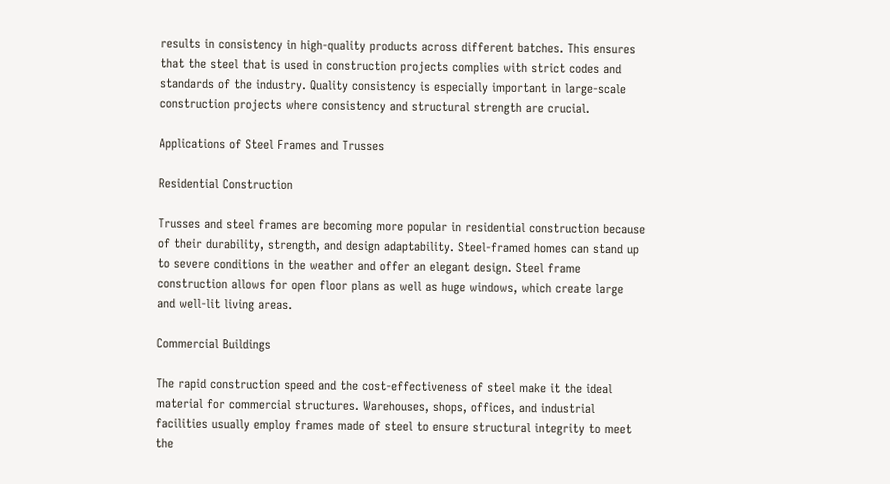results in consistency in high-quality products across different batches. This ensures that the steel that is used in construction projects complies with strict codes and standards of the industry. Quality consistency is especially important in large-scale construction projects where consistency and structural strength are crucial.

Applications of Steel Frames and Trusses

Residential Construction

Trusses and steel frames are becoming more popular in residential construction because of their durability, strength, and design adaptability. Steel-framed homes can stand up to severe conditions in the weather and offer an elegant design. Steel frame construction allows for open floor plans as well as huge windows, which create large and well-lit living areas.

Commercial Buildings

The rapid construction speed and the cost-effectiveness of steel make it the ideal material for commercial structures. Warehouses, shops, offices, and industrial facilities usually employ frames made of steel to ensure structural integrity to meet the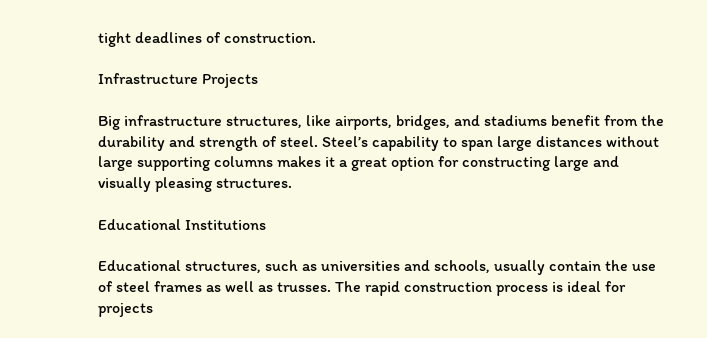tight deadlines of construction.

Infrastructure Projects

Big infrastructure structures, like airports, bridges, and stadiums benefit from the durability and strength of steel. Steel’s capability to span large distances without large supporting columns makes it a great option for constructing large and visually pleasing structures.

Educational Institutions

Educational structures, such as universities and schools, usually contain the use of steel frames as well as trusses. The rapid construction process is ideal for projects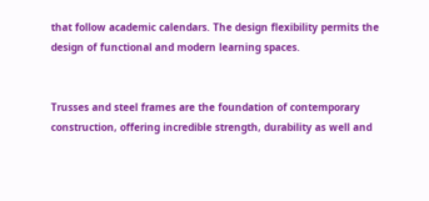that follow academic calendars. The design flexibility permits the design of functional and modern learning spaces.


Trusses and steel frames are the foundation of contemporary construction, offering incredible strength, durability as well and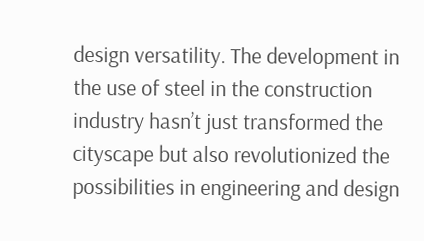design versatility. The development in the use of steel in the construction industry hasn’t just transformed the cityscape but also revolutionized the possibilities in engineering and design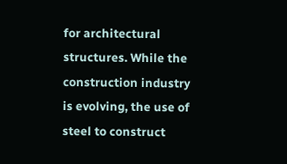for architectural structures. While the construction industry is evolving, the use of steel to construct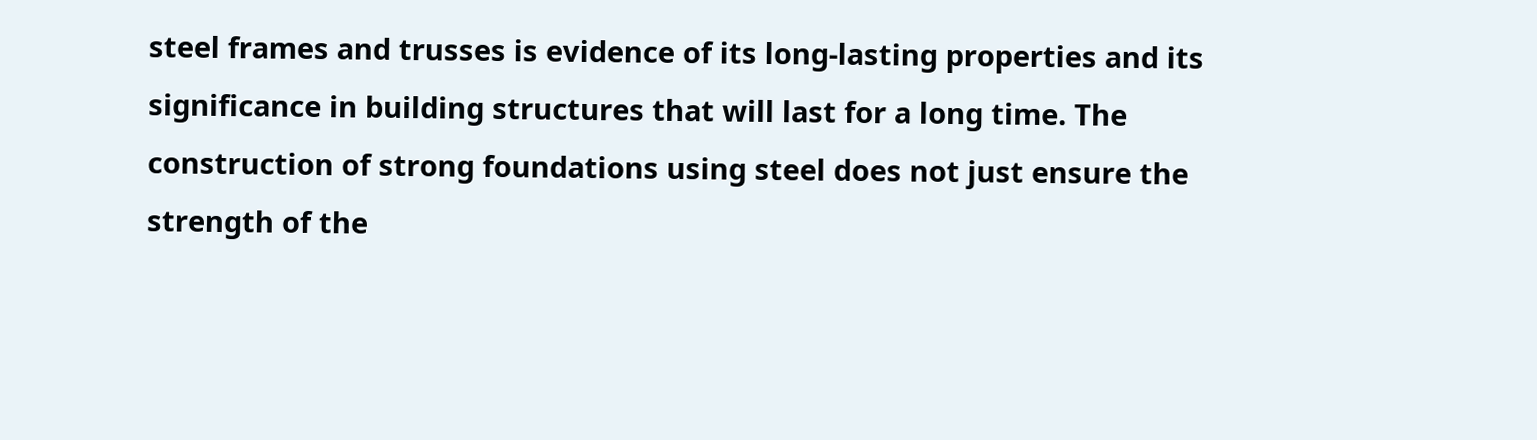steel frames and trusses is evidence of its long-lasting properties and its significance in building structures that will last for a long time. The construction of strong foundations using steel does not just ensure the strength of the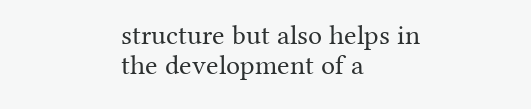structure but also helps in the development of a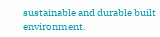sustainable and durable built environment.